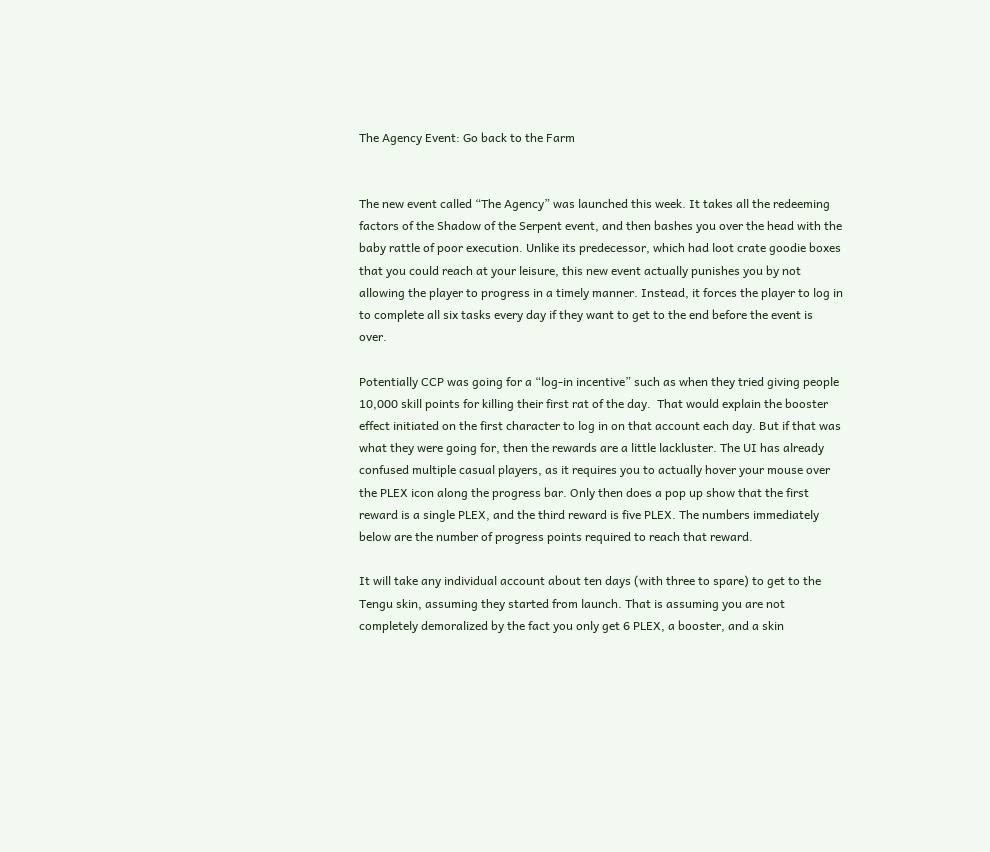The Agency Event: Go back to the Farm


The new event called “The Agency” was launched this week. It takes all the redeeming factors of the Shadow of the Serpent event, and then bashes you over the head with the baby rattle of poor execution. Unlike its predecessor, which had loot crate goodie boxes that you could reach at your leisure, this new event actually punishes you by not allowing the player to progress in a timely manner. Instead, it forces the player to log in to complete all six tasks every day if they want to get to the end before the event is over.

Potentially CCP was going for a “log-in incentive” such as when they tried giving people 10,000 skill points for killing their first rat of the day.  That would explain the booster effect initiated on the first character to log in on that account each day. But if that was what they were going for, then the rewards are a little lackluster. The UI has already confused multiple casual players, as it requires you to actually hover your mouse over the PLEX icon along the progress bar. Only then does a pop up show that the first reward is a single PLEX, and the third reward is five PLEX. The numbers immediately below are the number of progress points required to reach that reward.

It will take any individual account about ten days (with three to spare) to get to the Tengu skin, assuming they started from launch. That is assuming you are not completely demoralized by the fact you only get 6 PLEX, a booster, and a skin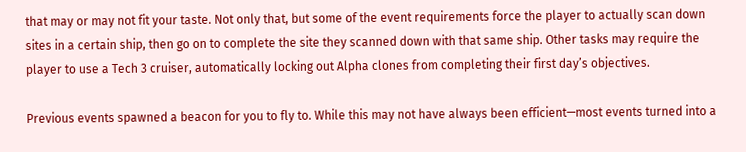that may or may not fit your taste. Not only that, but some of the event requirements force the player to actually scan down sites in a certain ship, then go on to complete the site they scanned down with that same ship. Other tasks may require the player to use a Tech 3 cruiser, automatically locking out Alpha clones from completing their first day’s objectives.

Previous events spawned a beacon for you to fly to. While this may not have always been efficient—most events turned into a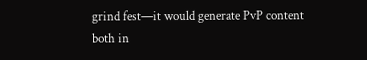grind fest—it would generate PvP content both in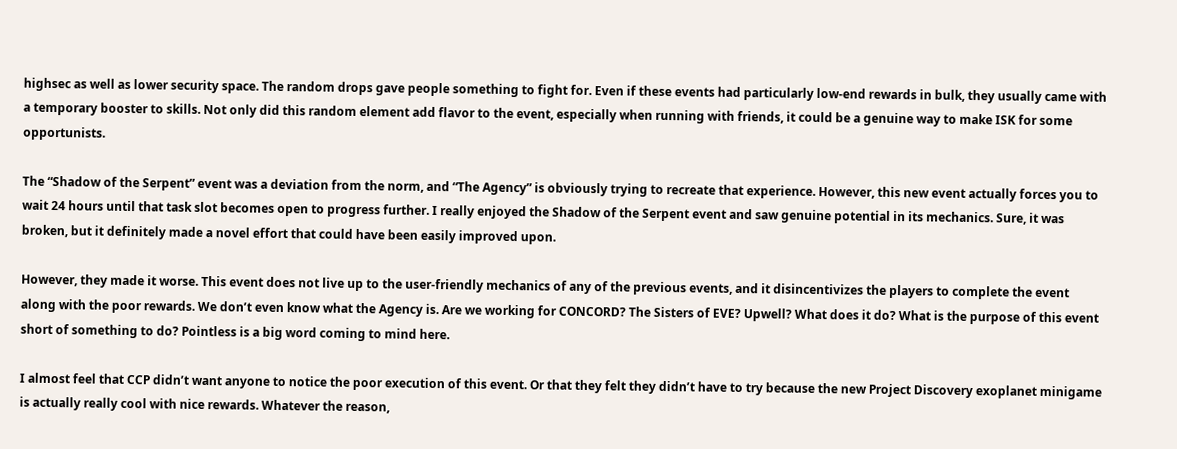highsec as well as lower security space. The random drops gave people something to fight for. Even if these events had particularly low-end rewards in bulk, they usually came with a temporary booster to skills. Not only did this random element add flavor to the event, especially when running with friends, it could be a genuine way to make ISK for some opportunists.

The “Shadow of the Serpent” event was a deviation from the norm, and “The Agency” is obviously trying to recreate that experience. However, this new event actually forces you to wait 24 hours until that task slot becomes open to progress further. I really enjoyed the Shadow of the Serpent event and saw genuine potential in its mechanics. Sure, it was broken, but it definitely made a novel effort that could have been easily improved upon.

However, they made it worse. This event does not live up to the user-friendly mechanics of any of the previous events, and it disincentivizes the players to complete the event along with the poor rewards. We don’t even know what the Agency is. Are we working for CONCORD? The Sisters of EVE? Upwell? What does it do? What is the purpose of this event short of something to do? Pointless is a big word coming to mind here.

I almost feel that CCP didn’t want anyone to notice the poor execution of this event. Or that they felt they didn’t have to try because the new Project Discovery exoplanet minigame is actually really cool with nice rewards. Whatever the reason,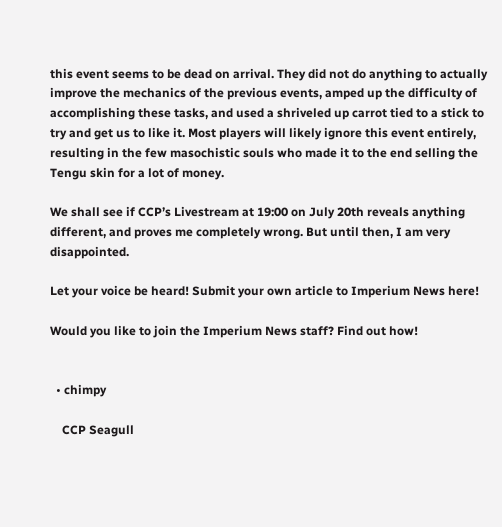this event seems to be dead on arrival. They did not do anything to actually improve the mechanics of the previous events, amped up the difficulty of accomplishing these tasks, and used a shriveled up carrot tied to a stick to try and get us to like it. Most players will likely ignore this event entirely, resulting in the few masochistic souls who made it to the end selling the Tengu skin for a lot of money.

We shall see if CCP’s Livestream at 19:00 on July 20th reveals anything different, and proves me completely wrong. But until then, I am very disappointed.

Let your voice be heard! Submit your own article to Imperium News here!

Would you like to join the Imperium News staff? Find out how!


  • chimpy

    CCP Seagull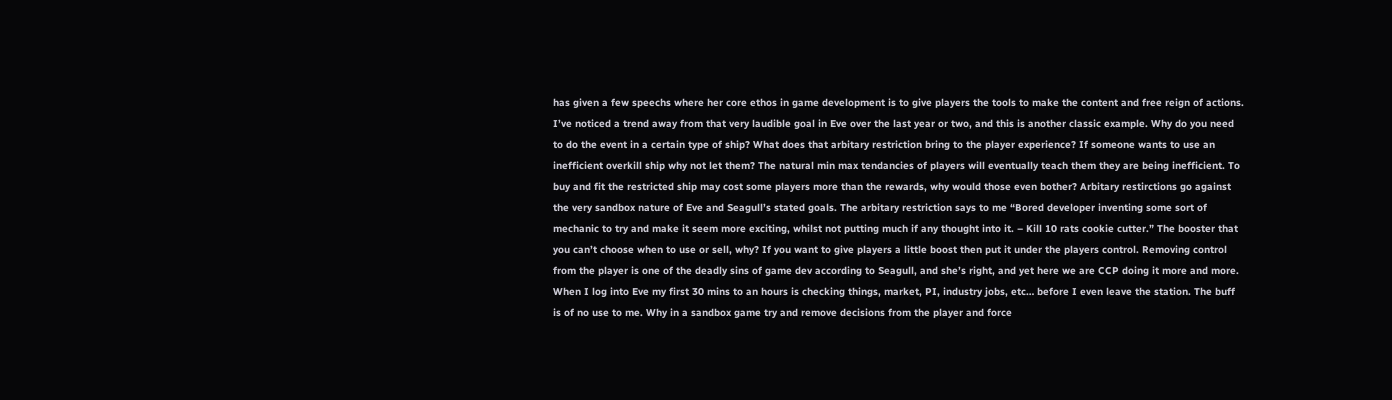has given a few speechs where her core ethos in game development is to give players the tools to make the content and free reign of actions. I’ve noticed a trend away from that very laudible goal in Eve over the last year or two, and this is another classic example. Why do you need to do the event in a certain type of ship? What does that arbitary restriction bring to the player experience? If someone wants to use an inefficient overkill ship why not let them? The natural min max tendancies of players will eventually teach them they are being inefficient. To buy and fit the restricted ship may cost some players more than the rewards, why would those even bother? Arbitary restirctions go against the very sandbox nature of Eve and Seagull’s stated goals. The arbitary restriction says to me “Bored developer inventing some sort of mechanic to try and make it seem more exciting, whilst not putting much if any thought into it. – Kill 10 rats cookie cutter.” The booster that you can’t choose when to use or sell, why? If you want to give players a little boost then put it under the players control. Removing control from the player is one of the deadly sins of game dev according to Seagull, and she’s right, and yet here we are CCP doing it more and more. When I log into Eve my first 30 mins to an hours is checking things, market, PI, industry jobs, etc… before I even leave the station. The buff is of no use to me. Why in a sandbox game try and remove decisions from the player and force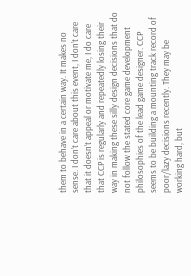them to behave in a certain way. It makes no sense. I don’t care about this event, I don’t care that it doesn’t appeal or motivate me, I do care that CCP is regularly and repeatedly losing their way in making these silly design decisions that do not follow the stated core game development philosophies of the lead game designer. CCP seems to be building a mounting track record of poor/lazy decisions recently. They may be working hard, but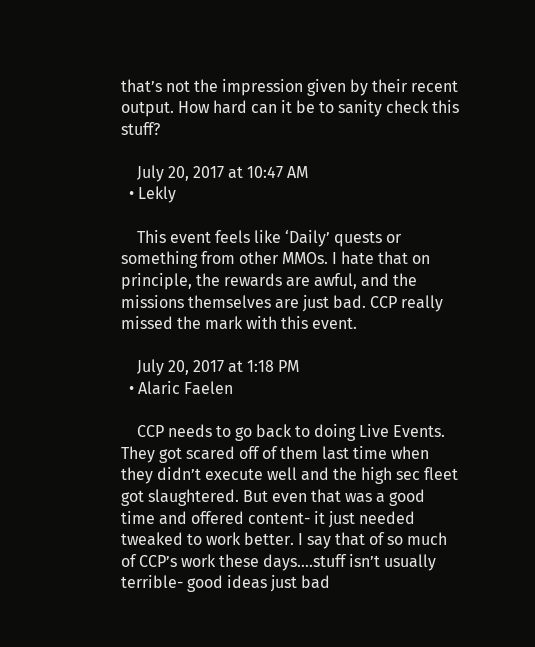that’s not the impression given by their recent output. How hard can it be to sanity check this stuff?

    July 20, 2017 at 10:47 AM
  • Lekly

    This event feels like ‘Daily’ quests or something from other MMOs. I hate that on principle, the rewards are awful, and the missions themselves are just bad. CCP really missed the mark with this event.

    July 20, 2017 at 1:18 PM
  • Alaric Faelen

    CCP needs to go back to doing Live Events. They got scared off of them last time when they didn’t execute well and the high sec fleet got slaughtered. But even that was a good time and offered content- it just needed tweaked to work better. I say that of so much of CCP’s work these days….stuff isn’t usually terrible- good ideas just bad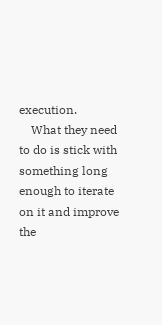execution.
    What they need to do is stick with something long enough to iterate on it and improve the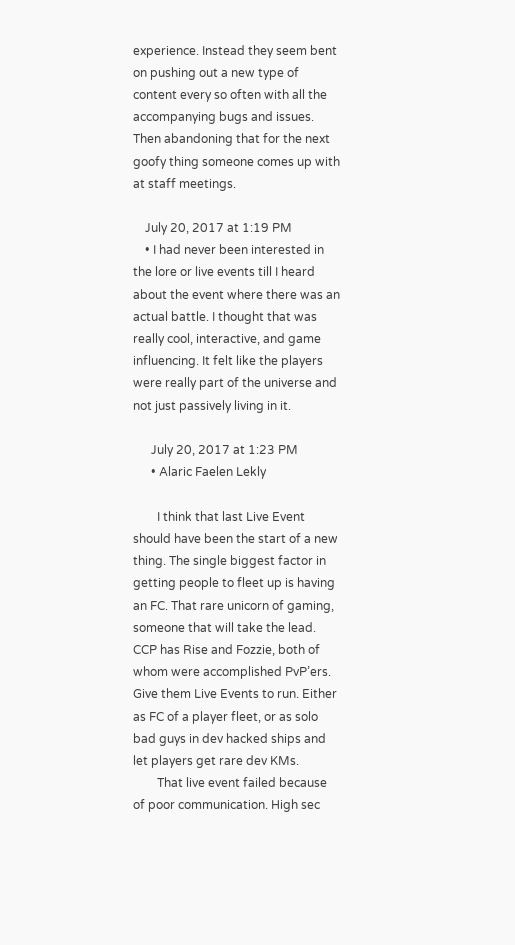experience. Instead they seem bent on pushing out a new type of content every so often with all the accompanying bugs and issues. Then abandoning that for the next goofy thing someone comes up with at staff meetings.

    July 20, 2017 at 1:19 PM
    • I had never been interested in the lore or live events till I heard about the event where there was an actual battle. I thought that was really cool, interactive, and game influencing. It felt like the players were really part of the universe and not just passively living in it.

      July 20, 2017 at 1:23 PM
      • Alaric Faelen Lekly

        I think that last Live Event should have been the start of a new thing. The single biggest factor in getting people to fleet up is having an FC. That rare unicorn of gaming, someone that will take the lead. CCP has Rise and Fozzie, both of whom were accomplished PvP’ers. Give them Live Events to run. Either as FC of a player fleet, or as solo bad guys in dev hacked ships and let players get rare dev KMs.
        That live event failed because of poor communication. High sec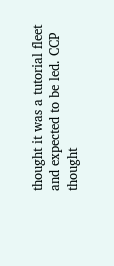thought it was a tutorial fleet and expected to be led. CCP thought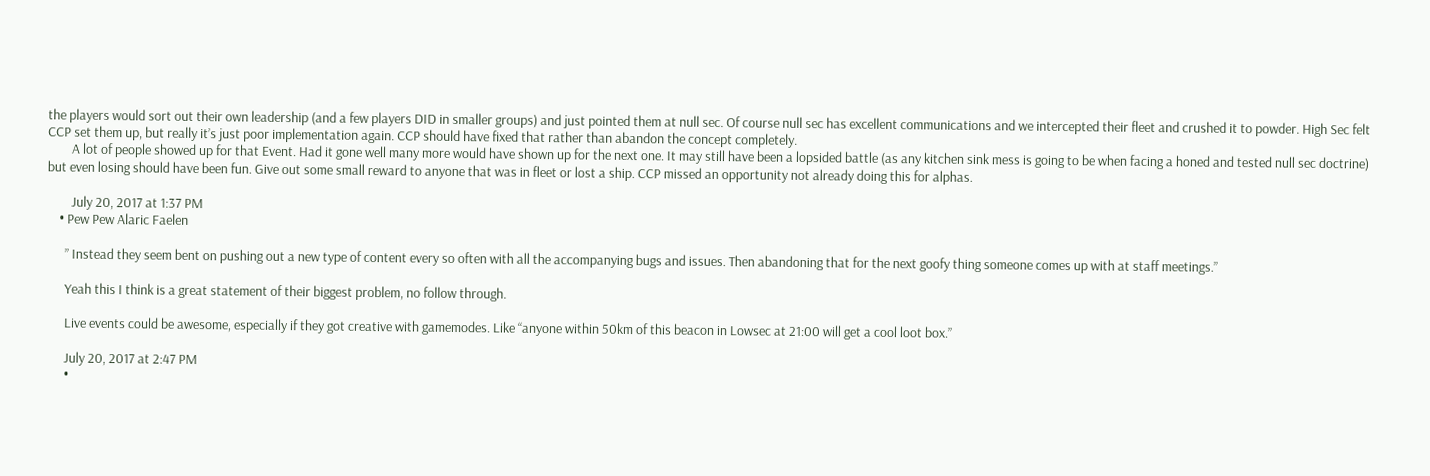the players would sort out their own leadership (and a few players DID in smaller groups) and just pointed them at null sec. Of course null sec has excellent communications and we intercepted their fleet and crushed it to powder. High Sec felt CCP set them up, but really it’s just poor implementation again. CCP should have fixed that rather than abandon the concept completely.
        A lot of people showed up for that Event. Had it gone well many more would have shown up for the next one. It may still have been a lopsided battle (as any kitchen sink mess is going to be when facing a honed and tested null sec doctrine) but even losing should have been fun. Give out some small reward to anyone that was in fleet or lost a ship. CCP missed an opportunity not already doing this for alphas.

        July 20, 2017 at 1:37 PM
    • Pew Pew Alaric Faelen

      ” Instead they seem bent on pushing out a new type of content every so often with all the accompanying bugs and issues. Then abandoning that for the next goofy thing someone comes up with at staff meetings.”

      Yeah this I think is a great statement of their biggest problem, no follow through.

      Live events could be awesome, especially if they got creative with gamemodes. Like “anyone within 50km of this beacon in Lowsec at 21:00 will get a cool loot box.”

      July 20, 2017 at 2:47 PM
      •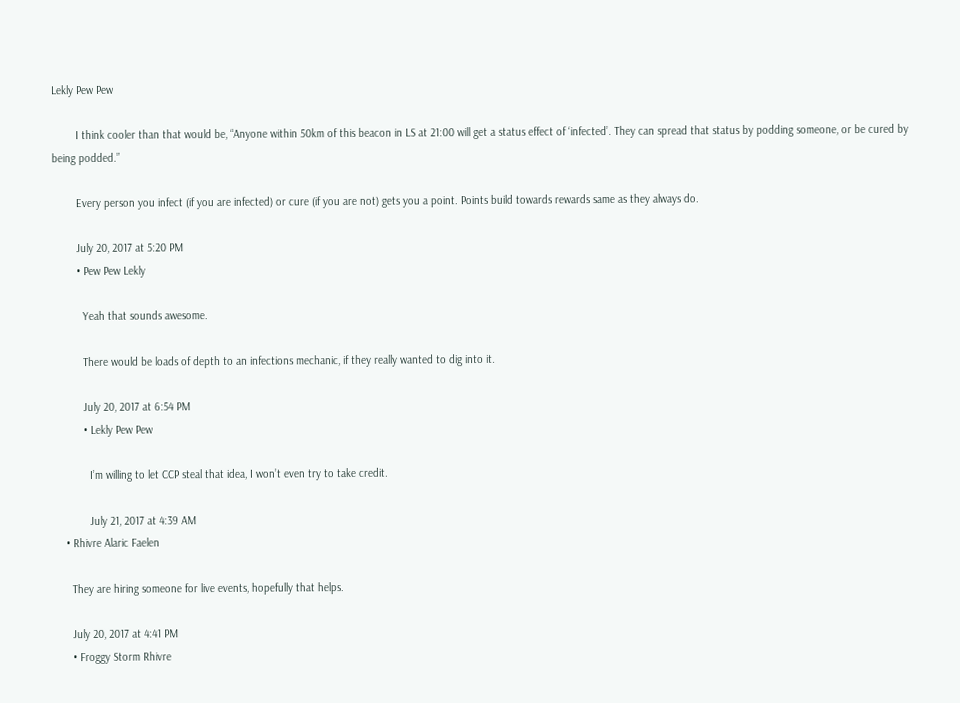Lekly Pew Pew

        I think cooler than that would be, “Anyone within 50km of this beacon in LS at 21:00 will get a status effect of ‘infected’. They can spread that status by podding someone, or be cured by being podded.”

        Every person you infect (if you are infected) or cure (if you are not) gets you a point. Points build towards rewards same as they always do.

        July 20, 2017 at 5:20 PM
        • Pew Pew Lekly

          Yeah that sounds awesome.

          There would be loads of depth to an infections mechanic, if they really wanted to dig into it.

          July 20, 2017 at 6:54 PM
          • Lekly Pew Pew

            I’m willing to let CCP steal that idea, I won’t even try to take credit.

            July 21, 2017 at 4:39 AM
    • Rhivre Alaric Faelen

      They are hiring someone for live events, hopefully that helps.

      July 20, 2017 at 4:41 PM
      • Froggy Storm Rhivre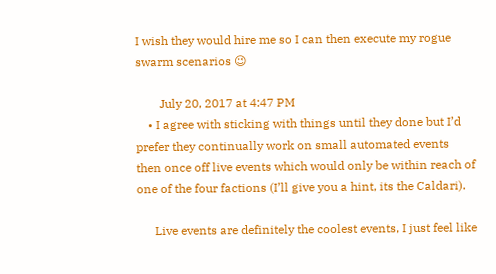I wish they would hire me so I can then execute my rogue swarm scenarios 😉

        July 20, 2017 at 4:47 PM
    • I agree with sticking with things until they done but I’d prefer they continually work on small automated events then once off live events which would only be within reach of one of the four factions (I’ll give you a hint, its the Caldari).

      Live events are definitely the coolest events, I just feel like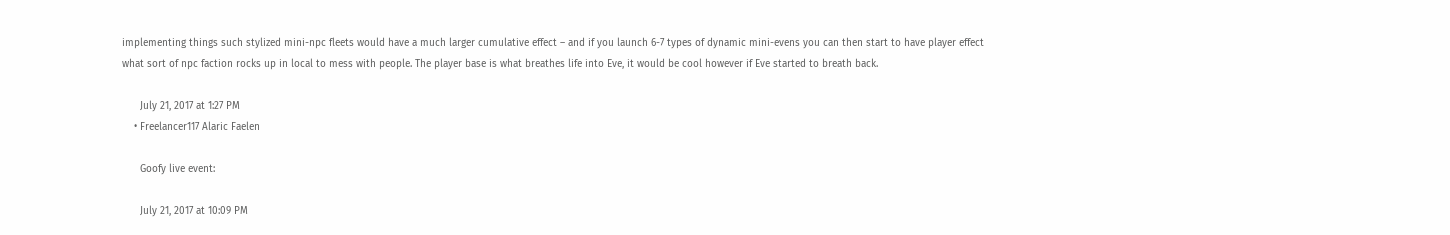implementing things such stylized mini-npc fleets would have a much larger cumulative effect – and if you launch 6-7 types of dynamic mini-evens you can then start to have player effect what sort of npc faction rocks up in local to mess with people. The player base is what breathes life into Eve, it would be cool however if Eve started to breath back.

      July 21, 2017 at 1:27 PM
    • Freelancer117 Alaric Faelen

      Goofy live event:

      July 21, 2017 at 10:09 PM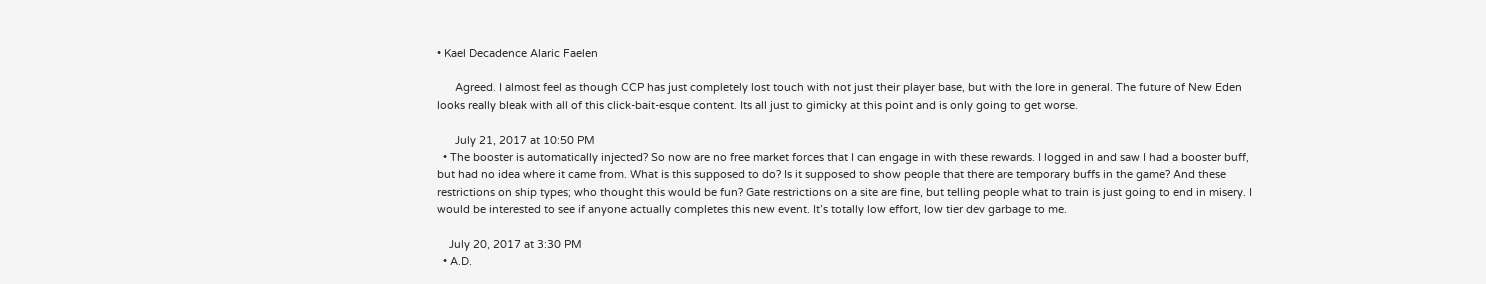• Kael Decadence Alaric Faelen

      Agreed. I almost feel as though CCP has just completely lost touch with not just their player base, but with the lore in general. The future of New Eden looks really bleak with all of this click-bait-esque content. Its all just to gimicky at this point and is only going to get worse.

      July 21, 2017 at 10:50 PM
  • The booster is automatically injected? So now are no free market forces that I can engage in with these rewards. I logged in and saw I had a booster buff, but had no idea where it came from. What is this supposed to do? Is it supposed to show people that there are temporary buffs in the game? And these restrictions on ship types; who thought this would be fun? Gate restrictions on a site are fine, but telling people what to train is just going to end in misery. I would be interested to see if anyone actually completes this new event. It’s totally low effort, low tier dev garbage to me.

    July 20, 2017 at 3:30 PM
  • A.D.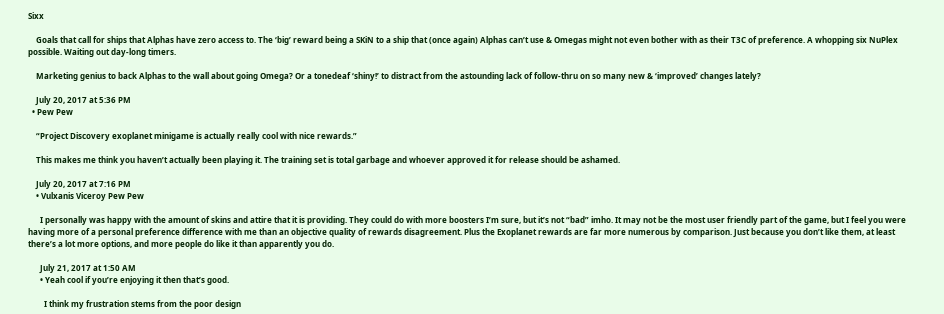Sixx

    Goals that call for ships that Alphas have zero access to. The ‘big’ reward being a SKiN to a ship that (once again) Alphas can’t use & Omegas might not even bother with as their T3C of preference. A whopping six NuPlex possible. Waiting out day-long timers.

    Marketing genius to back Alphas to the wall about going Omega? Or a tonedeaf ‘shiny!’ to distract from the astounding lack of follow-thru on so many new & ‘improved’ changes lately?

    July 20, 2017 at 5:36 PM
  • Pew Pew

    “Project Discovery exoplanet minigame is actually really cool with nice rewards.”

    This makes me think you haven’t actually been playing it. The training set is total garbage and whoever approved it for release should be ashamed.

    July 20, 2017 at 7:16 PM
    • Vulxanis Viceroy Pew Pew

      I personally was happy with the amount of skins and attire that it is providing. They could do with more boosters I’m sure, but it’s not “bad” imho. It may not be the most user friendly part of the game, but I feel you were having more of a personal preference difference with me than an objective quality of rewards disagreement. Plus the Exoplanet rewards are far more numerous by comparison. Just because you don’t like them, at least there’s a lot more options, and more people do like it than apparently you do.

      July 21, 2017 at 1:50 AM
      • Yeah cool if you’re enjoying it then that’s good.

        I think my frustration stems from the poor design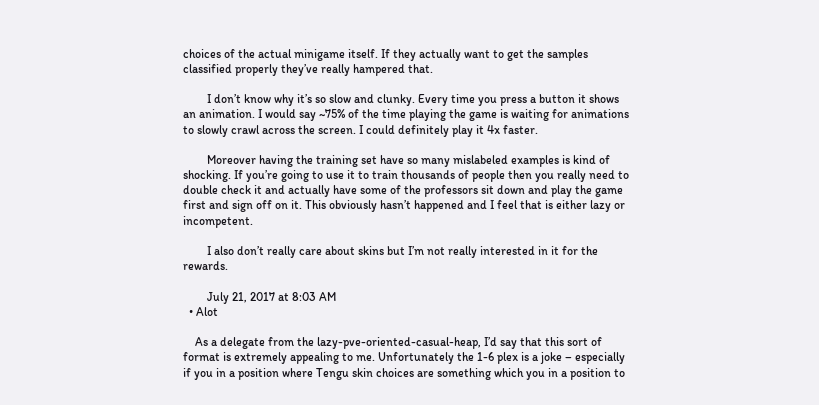choices of the actual minigame itself. If they actually want to get the samples classified properly they’ve really hampered that.

        I don’t know why it’s so slow and clunky. Every time you press a button it shows an animation. I would say ~75% of the time playing the game is waiting for animations to slowly crawl across the screen. I could definitely play it 4x faster.

        Moreover having the training set have so many mislabeled examples is kind of shocking. If you’re going to use it to train thousands of people then you really need to double check it and actually have some of the professors sit down and play the game first and sign off on it. This obviously hasn’t happened and I feel that is either lazy or incompetent.

        I also don’t really care about skins but I’m not really interested in it for the rewards.

        July 21, 2017 at 8:03 AM
  • Alot

    As a delegate from the lazy-pve-oriented-casual-heap, I’d say that this sort of format is extremely appealing to me. Unfortunately the 1-6 plex is a joke – especially if you in a position where Tengu skin choices are something which you in a position to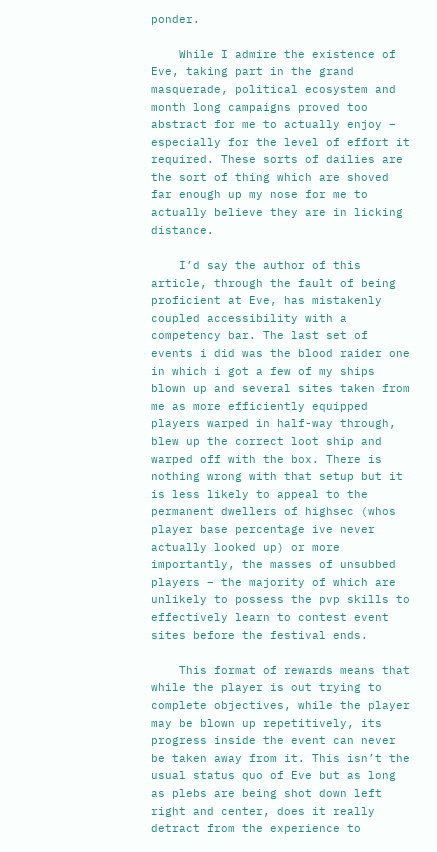ponder.

    While I admire the existence of Eve, taking part in the grand masquerade, political ecosystem and month long campaigns proved too abstract for me to actually enjoy – especially for the level of effort it required. These sorts of dailies are the sort of thing which are shoved far enough up my nose for me to actually believe they are in licking distance.

    I’d say the author of this article, through the fault of being proficient at Eve, has mistakenly coupled accessibility with a competency bar. The last set of events i did was the blood raider one in which i got a few of my ships blown up and several sites taken from me as more efficiently equipped players warped in half-way through, blew up the correct loot ship and warped off with the box. There is nothing wrong with that setup but it is less likely to appeal to the permanent dwellers of highsec (whos player base percentage ive never actually looked up) or more importantly, the masses of unsubbed players – the majority of which are unlikely to possess the pvp skills to effectively learn to contest event sites before the festival ends.

    This format of rewards means that while the player is out trying to complete objectives, while the player may be blown up repetitively, its progress inside the event can never be taken away from it. This isn’t the usual status quo of Eve but as long as plebs are being shot down left right and center, does it really detract from the experience to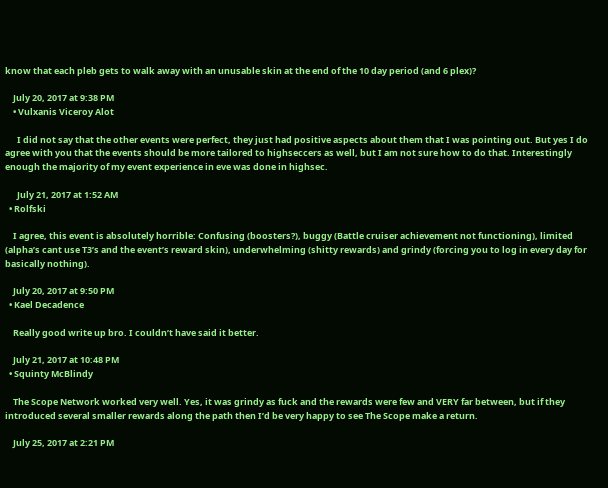know that each pleb gets to walk away with an unusable skin at the end of the 10 day period (and 6 plex)?

    July 20, 2017 at 9:38 PM
    • Vulxanis Viceroy Alot

      I did not say that the other events were perfect, they just had positive aspects about them that I was pointing out. But yes I do agree with you that the events should be more tailored to highseccers as well, but I am not sure how to do that. Interestingly enough the majority of my event experience in eve was done in highsec.

      July 21, 2017 at 1:52 AM
  • Rolfski

    I agree, this event is absolutely horrible: Confusing (boosters?), buggy (Battle cruiser achievement not functioning), limited (alpha’s cant use T3’s and the event’s reward skin), underwhelming (shitty rewards) and grindy (forcing you to log in every day for basically nothing).

    July 20, 2017 at 9:50 PM
  • Kael Decadence

    Really good write up bro. I couldn’t have said it better.

    July 21, 2017 at 10:48 PM
  • Squinty McBlindy

    The Scope Network worked very well. Yes, it was grindy as fuck and the rewards were few and VERY far between, but if they introduced several smaller rewards along the path then I’d be very happy to see The Scope make a return.

    July 25, 2017 at 2:21 PM